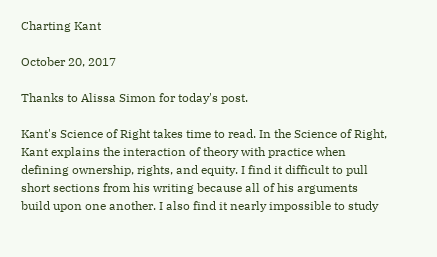Charting Kant

October 20, 2017

Thanks to Alissa Simon for today's post.

Kant's Science of Right takes time to read. In the Science of Right, Kant explains the interaction of theory with practice when defining ownership, rights, and equity. I find it difficult to pull short sections from his writing because all of his arguments build upon one another. I also find it nearly impossible to study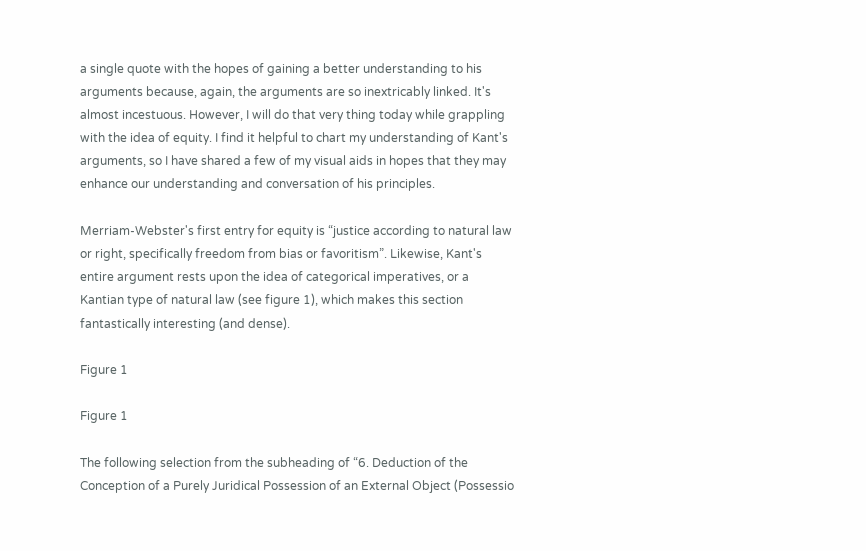a single quote with the hopes of gaining a better understanding to his arguments because, again, the arguments are so inextricably linked. It's almost incestuous. However, I will do that very thing today while grappling with the idea of equity. I find it helpful to chart my understanding of Kant's arguments, so I have shared a few of my visual aids in hopes that they may enhance our understanding and conversation of his principles.

Merriam-Webster's first entry for equity is “justice according to natural law or right, specifically freedom from bias or favoritism”. Likewise, Kant's entire argument rests upon the idea of categorical imperatives, or a Kantian type of natural law (see figure 1), which makes this section fantastically interesting (and dense).

Figure 1

Figure 1

The following selection from the subheading of “6. Deduction of the Conception of a Purely Juridical Possession of an External Object (Possessio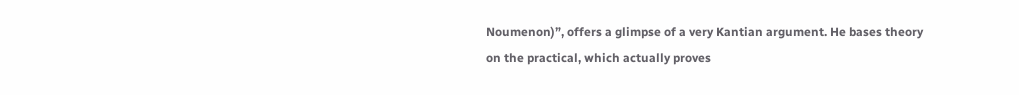Noumenon)”, offers a glimpse of a very Kantian argument. He bases theory on the practical, which actually proves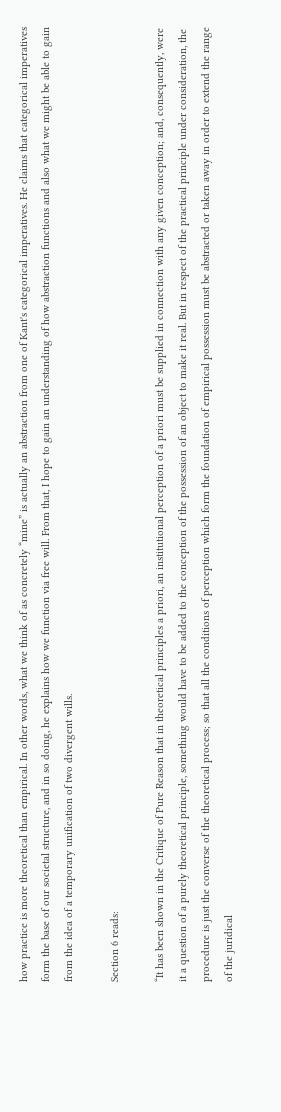how practice is more theoretical than empirical. In other words, what we think of as concretely “mine” is actually an abstraction from one of Kant's categorical imperatives. He claims that categorical imperatives form the base of our societal structure, and in so doing, he explains how we function via free will. From that, I hope to gain an understanding of how abstraction functions and also what we might be able to gain from the idea of a temporary unification of two divergent wills.

Section 6 reads:

“It has been shown in the Critique of Pure Reason that in theoretical principles a priori, an institutional perception of a priori must be supplied in connection with any given conception; and, consequently, were it a question of a purely theoretical principle, something would have to be added to the conception of the possession of an object to make it real. But in respect of the practical principle under consideration, the procedure is just the converse of the theoretical process; so that all the conditions of perception which form the foundation of empirical possession must be abstracted or taken away in order to extend the range of the juridical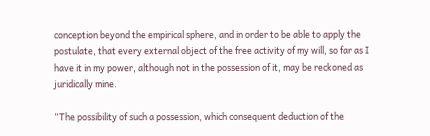conception beyond the empirical sphere, and in order to be able to apply the postulate, that every external object of the free activity of my will, so far as I have it in my power, although not in the possession of it, may be reckoned as juridically mine.

“The possibility of such a possession, which consequent deduction of the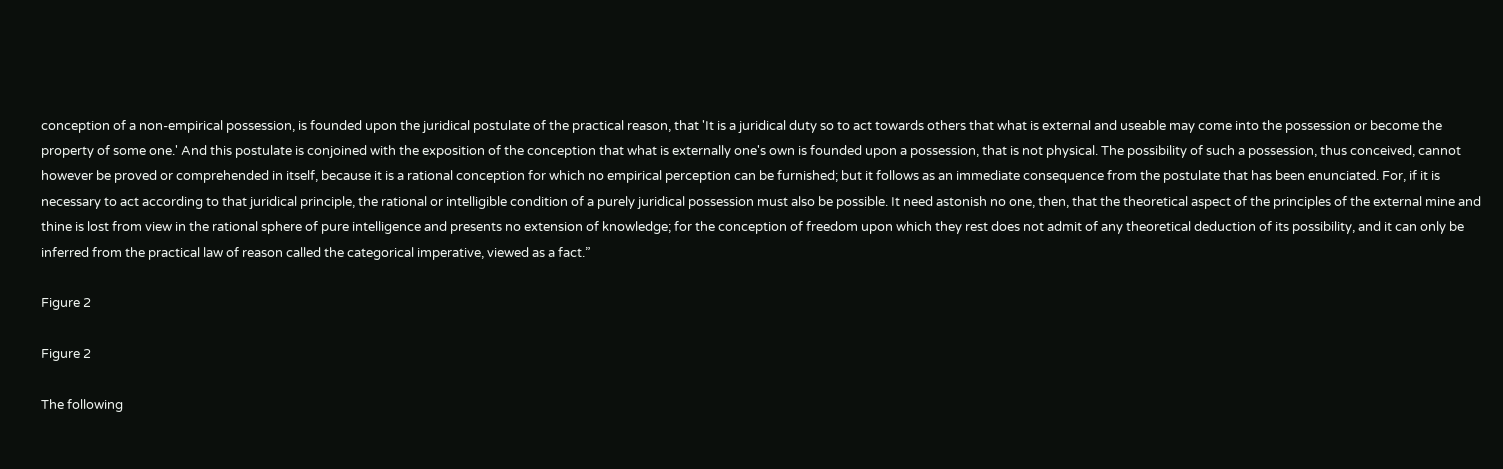conception of a non-empirical possession, is founded upon the juridical postulate of the practical reason, that 'It is a juridical duty so to act towards others that what is external and useable may come into the possession or become the property of some one.' And this postulate is conjoined with the exposition of the conception that what is externally one's own is founded upon a possession, that is not physical. The possibility of such a possession, thus conceived, cannot however be proved or comprehended in itself, because it is a rational conception for which no empirical perception can be furnished; but it follows as an immediate consequence from the postulate that has been enunciated. For, if it is necessary to act according to that juridical principle, the rational or intelligible condition of a purely juridical possession must also be possible. It need astonish no one, then, that the theoretical aspect of the principles of the external mine and thine is lost from view in the rational sphere of pure intelligence and presents no extension of knowledge; for the conception of freedom upon which they rest does not admit of any theoretical deduction of its possibility, and it can only be inferred from the practical law of reason called the categorical imperative, viewed as a fact.”

Figure 2

Figure 2

The following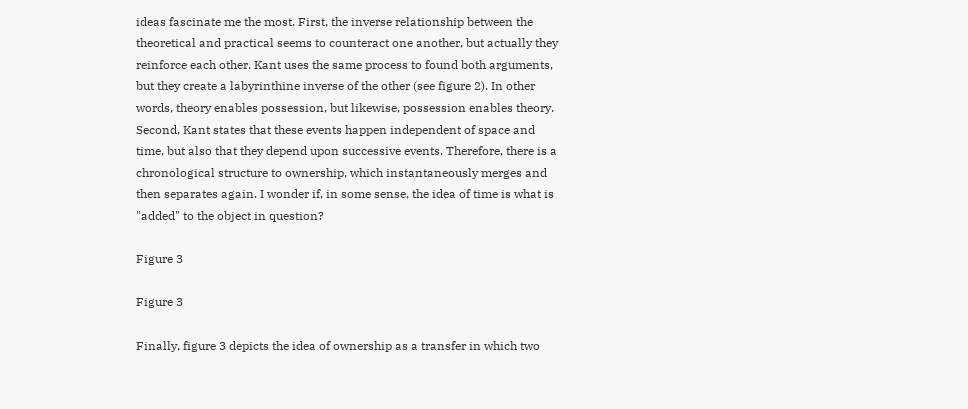ideas fascinate me the most. First, the inverse relationship between the theoretical and practical seems to counteract one another, but actually they reinforce each other. Kant uses the same process to found both arguments, but they create a labyrinthine inverse of the other (see figure 2). In other words, theory enables possession, but likewise, possession enables theory. Second, Kant states that these events happen independent of space and time, but also that they depend upon successive events. Therefore, there is a chronological structure to ownership, which instantaneously merges and then separates again. I wonder if, in some sense, the idea of time is what is "added" to the object in question?

Figure 3

Figure 3

Finally, figure 3 depicts the idea of ownership as a transfer in which two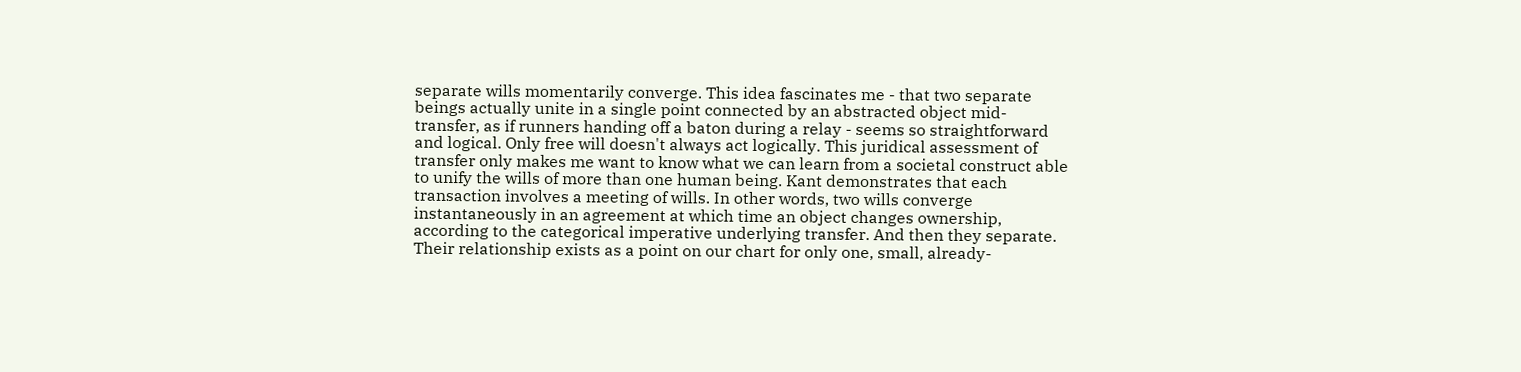separate wills momentarily converge. This idea fascinates me - that two separate beings actually unite in a single point connected by an abstracted object mid-transfer, as if runners handing off a baton during a relay - seems so straightforward and logical. Only free will doesn't always act logically. This juridical assessment of transfer only makes me want to know what we can learn from a societal construct able to unify the wills of more than one human being. Kant demonstrates that each transaction involves a meeting of wills. In other words, two wills converge instantaneously in an agreement at which time an object changes ownership, according to the categorical imperative underlying transfer. And then they separate. Their relationship exists as a point on our chart for only one, small, already-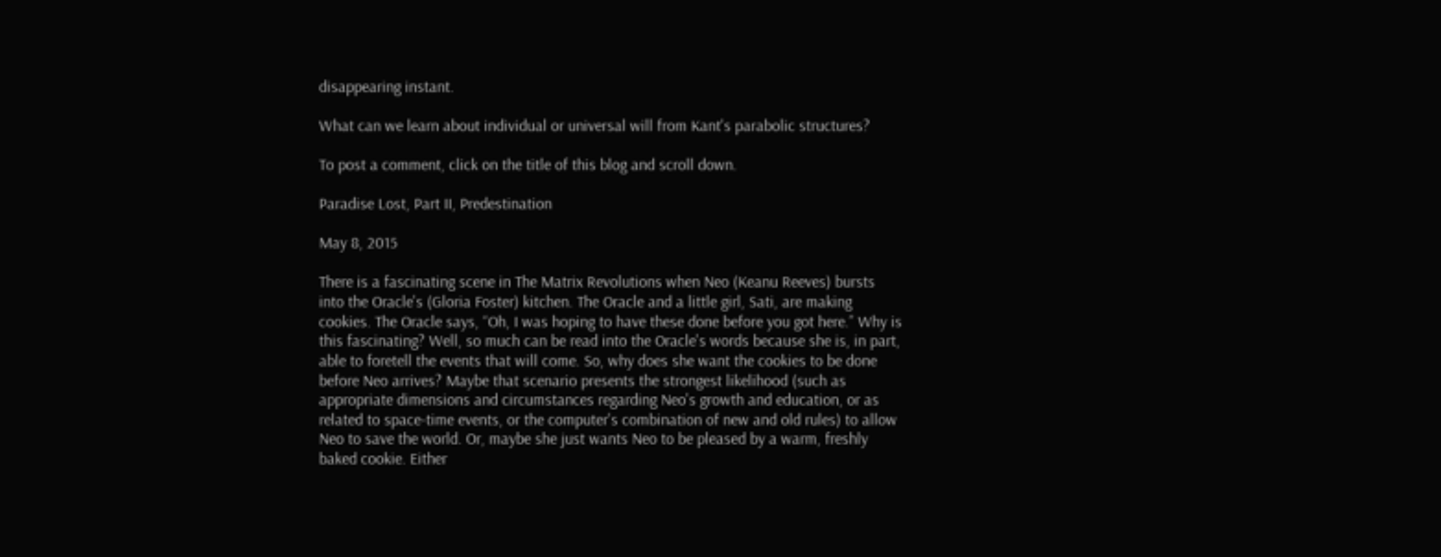disappearing instant.

What can we learn about individual or universal will from Kant's parabolic structures?

To post a comment, click on the title of this blog and scroll down.

Paradise Lost, Part II, Predestination

May 8, 2015

There is a fascinating scene in The Matrix Revolutions when Neo (Keanu Reeves) bursts into the Oracle's (Gloria Foster) kitchen. The Oracle and a little girl, Sati, are making cookies. The Oracle says, “Oh, I was hoping to have these done before you got here.” Why is this fascinating? Well, so much can be read into the Oracle's words because she is, in part, able to foretell the events that will come. So, why does she want the cookies to be done before Neo arrives? Maybe that scenario presents the strongest likelihood (such as appropriate dimensions and circumstances regarding Neo's growth and education, or as related to space-time events, or the computer's combination of new and old rules) to allow Neo to save the world. Or, maybe she just wants Neo to be pleased by a warm, freshly baked cookie. Either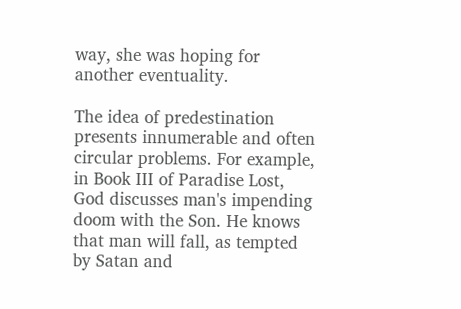way, she was hoping for another eventuality.

The idea of predestination presents innumerable and often circular problems. For example, in Book III of Paradise Lost, God discusses man's impending doom with the Son. He knows that man will fall, as tempted by Satan and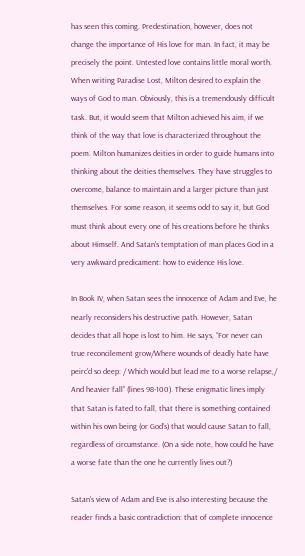has seen this coming. Predestination, however, does not change the importance of His love for man. In fact, it may be precisely the point. Untested love contains little moral worth. When writing Paradise Lost, Milton desired to explain the ways of God to man. Obviously, this is a tremendously difficult task. But, it would seem that Milton achieved his aim, if we think of the way that love is characterized throughout the poem. Milton humanizes deities in order to guide humans into thinking about the deities themselves. They have struggles to overcome, balance to maintain and a larger picture than just themselves. For some reason, it seems odd to say it, but God must think about every one of his creations before he thinks about Himself. And Satan's temptation of man places God in a very awkward predicament: how to evidence His love.

In Book IV, when Satan sees the innocence of Adam and Eve, he nearly reconsiders his destructive path. However, Satan decides that all hope is lost to him. He says, “For never can true reconcilement grow/Where wounds of deadly hate have peirc'd so deep: / Which would but lead me to a worse relapse,/ And heavier fall” (lines 98-100). These enigmatic lines imply that Satan is fated to fall, that there is something contained within his own being (or God's) that would cause Satan to fall, regardless of circumstance. (On a side note, how could he have a worse fate than the one he currently lives out?)

Satan's view of Adam and Eve is also interesting because the reader finds a basic contradiction: that of complete innocence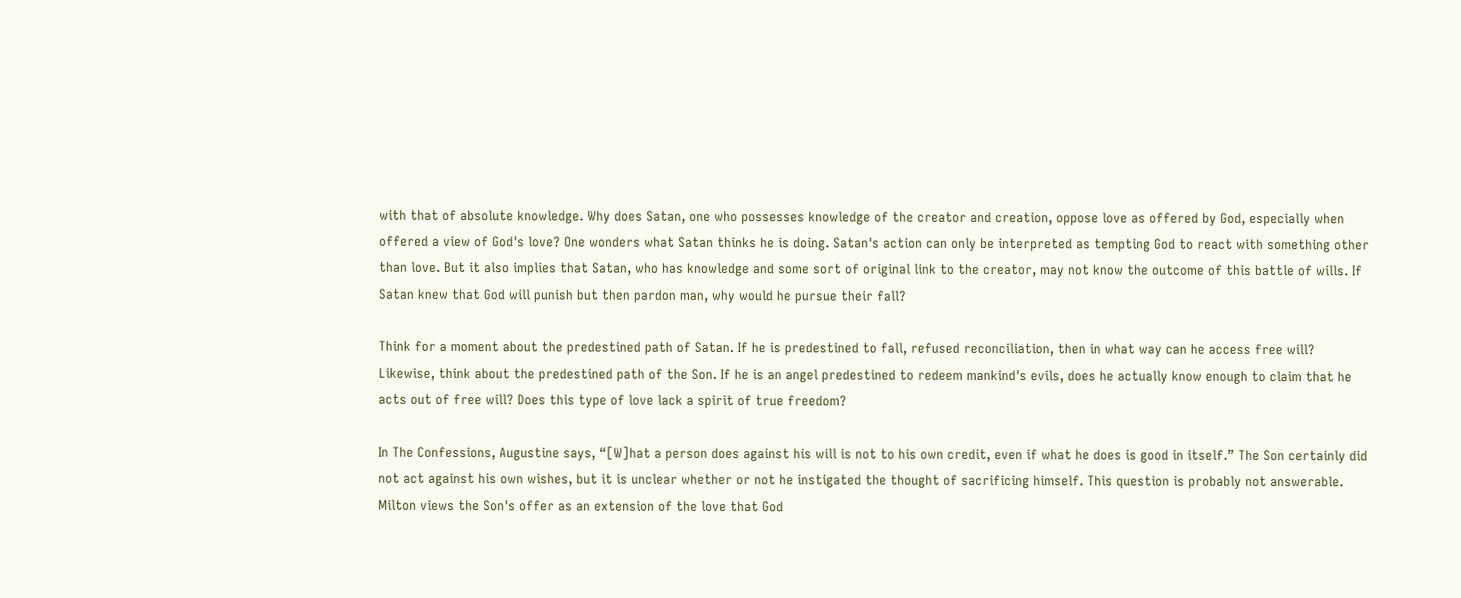with that of absolute knowledge. Why does Satan, one who possesses knowledge of the creator and creation, oppose love as offered by God, especially when offered a view of God's love? One wonders what Satan thinks he is doing. Satan's action can only be interpreted as tempting God to react with something other than love. But it also implies that Satan, who has knowledge and some sort of original link to the creator, may not know the outcome of this battle of wills. If Satan knew that God will punish but then pardon man, why would he pursue their fall?

Think for a moment about the predestined path of Satan. If he is predestined to fall, refused reconciliation, then in what way can he access free will? Likewise, think about the predestined path of the Son. If he is an angel predestined to redeem mankind's evils, does he actually know enough to claim that he acts out of free will? Does this type of love lack a spirit of true freedom?

In The Confessions, Augustine says, “[W]hat a person does against his will is not to his own credit, even if what he does is good in itself.” The Son certainly did not act against his own wishes, but it is unclear whether or not he instigated the thought of sacrificing himself. This question is probably not answerable. Milton views the Son's offer as an extension of the love that God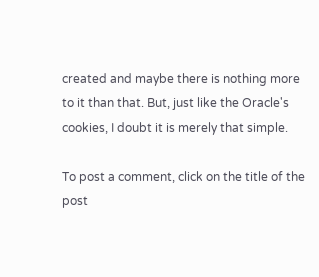created and maybe there is nothing more to it than that. But, just like the Oracle's cookies, I doubt it is merely that simple.

To post a comment, click on the title of the post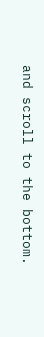and scroll to the bottom.